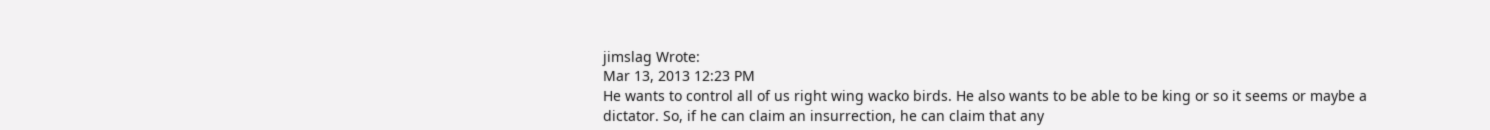jimslag Wrote:
Mar 13, 2013 12:23 PM
He wants to control all of us right wing wacko birds. He also wants to be able to be king or so it seems or maybe a dictator. So, if he can claim an insurrection, he can claim that any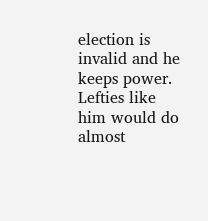election is invalid and he keeps power. Lefties like him would do almost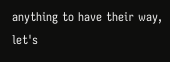anything to have their way, let's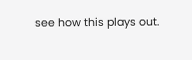see how this plays out.